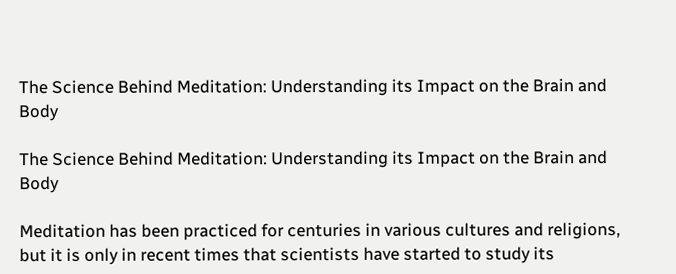The Science Behind Meditation: Understanding its Impact on the Brain and Body

The Science Behind Meditation: Understanding its Impact on the Brain and Body

Meditation has been practiced for centuries in various cultures and religions, but it is only in recent times that scientists have started to study its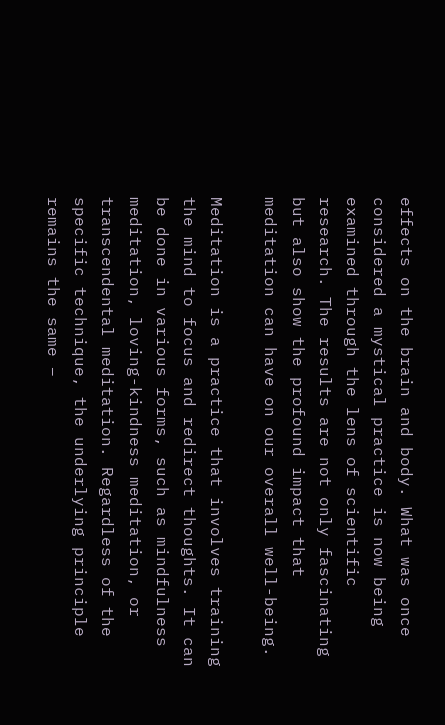effects on the brain and body. What was once considered a mystical practice is now being examined through the lens of scientific research. The results are not only fascinating but also show the profound impact that meditation can have on our overall well-being.

Meditation is a practice that involves training the mind to focus and redirect thoughts. It can be done in various forms, such as mindfulness meditation, loving-kindness meditation, or transcendental meditation. Regardless of the specific technique, the underlying principle remains the same –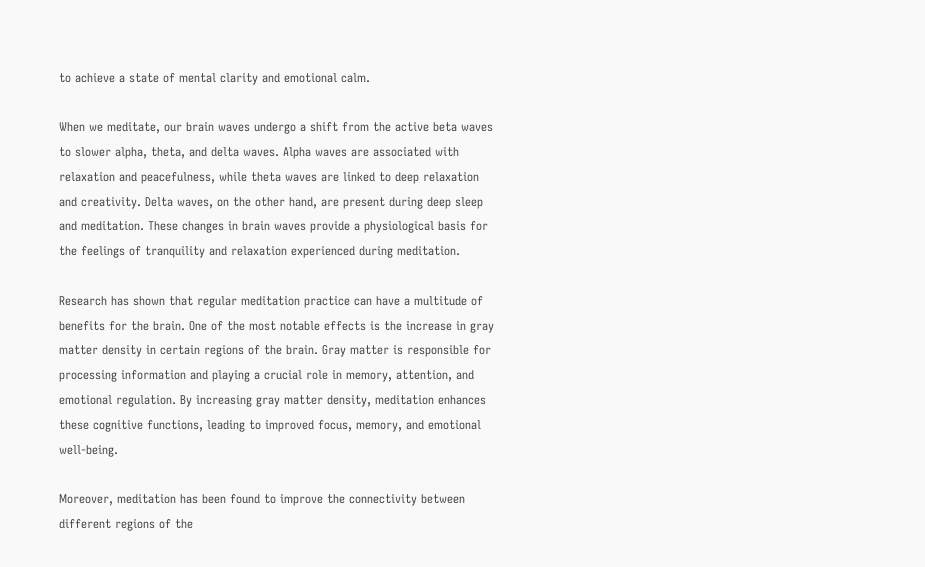to achieve a state of mental clarity and emotional calm.

When we meditate, our brain waves undergo a shift from the active beta waves to slower alpha, theta, and delta waves. Alpha waves are associated with relaxation and peacefulness, while theta waves are linked to deep relaxation and creativity. Delta waves, on the other hand, are present during deep sleep and meditation. These changes in brain waves provide a physiological basis for the feelings of tranquility and relaxation experienced during meditation.

Research has shown that regular meditation practice can have a multitude of benefits for the brain. One of the most notable effects is the increase in gray matter density in certain regions of the brain. Gray matter is responsible for processing information and playing a crucial role in memory, attention, and emotional regulation. By increasing gray matter density, meditation enhances these cognitive functions, leading to improved focus, memory, and emotional well-being.

Moreover, meditation has been found to improve the connectivity between different regions of the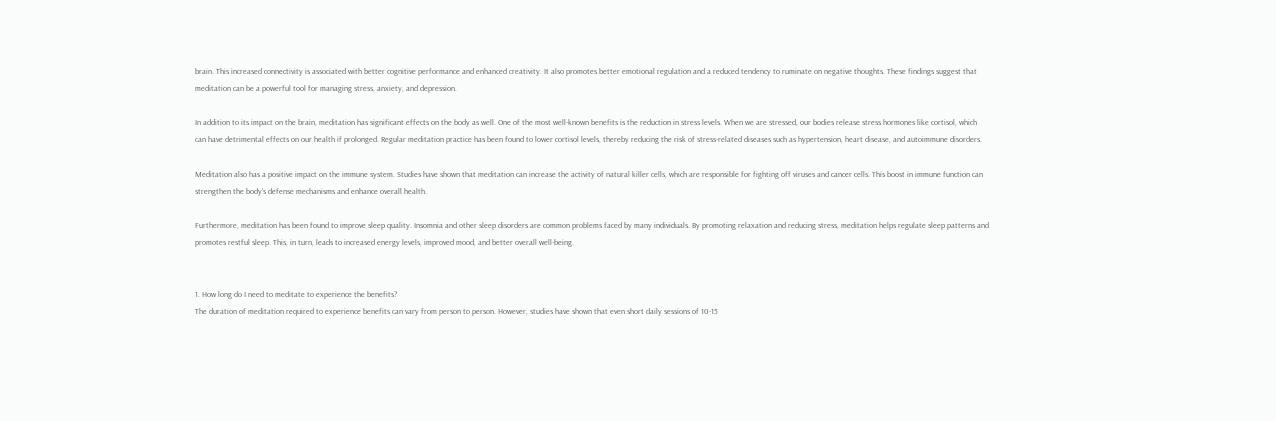brain. This increased connectivity is associated with better cognitive performance and enhanced creativity. It also promotes better emotional regulation and a reduced tendency to ruminate on negative thoughts. These findings suggest that meditation can be a powerful tool for managing stress, anxiety, and depression.

In addition to its impact on the brain, meditation has significant effects on the body as well. One of the most well-known benefits is the reduction in stress levels. When we are stressed, our bodies release stress hormones like cortisol, which can have detrimental effects on our health if prolonged. Regular meditation practice has been found to lower cortisol levels, thereby reducing the risk of stress-related diseases such as hypertension, heart disease, and autoimmune disorders.

Meditation also has a positive impact on the immune system. Studies have shown that meditation can increase the activity of natural killer cells, which are responsible for fighting off viruses and cancer cells. This boost in immune function can strengthen the body’s defense mechanisms and enhance overall health.

Furthermore, meditation has been found to improve sleep quality. Insomnia and other sleep disorders are common problems faced by many individuals. By promoting relaxation and reducing stress, meditation helps regulate sleep patterns and promotes restful sleep. This, in turn, leads to increased energy levels, improved mood, and better overall well-being.


1. How long do I need to meditate to experience the benefits?
The duration of meditation required to experience benefits can vary from person to person. However, studies have shown that even short daily sessions of 10-15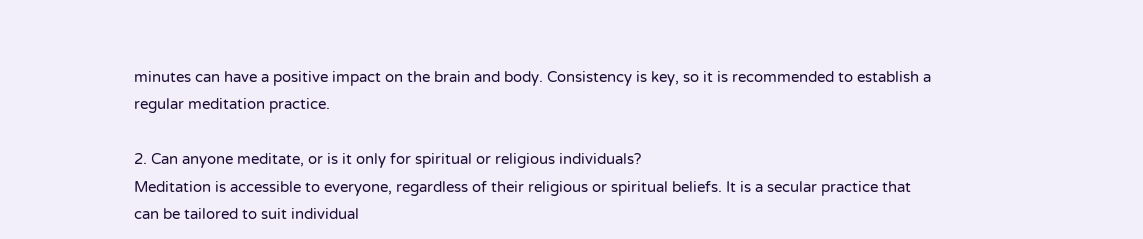minutes can have a positive impact on the brain and body. Consistency is key, so it is recommended to establish a regular meditation practice.

2. Can anyone meditate, or is it only for spiritual or religious individuals?
Meditation is accessible to everyone, regardless of their religious or spiritual beliefs. It is a secular practice that can be tailored to suit individual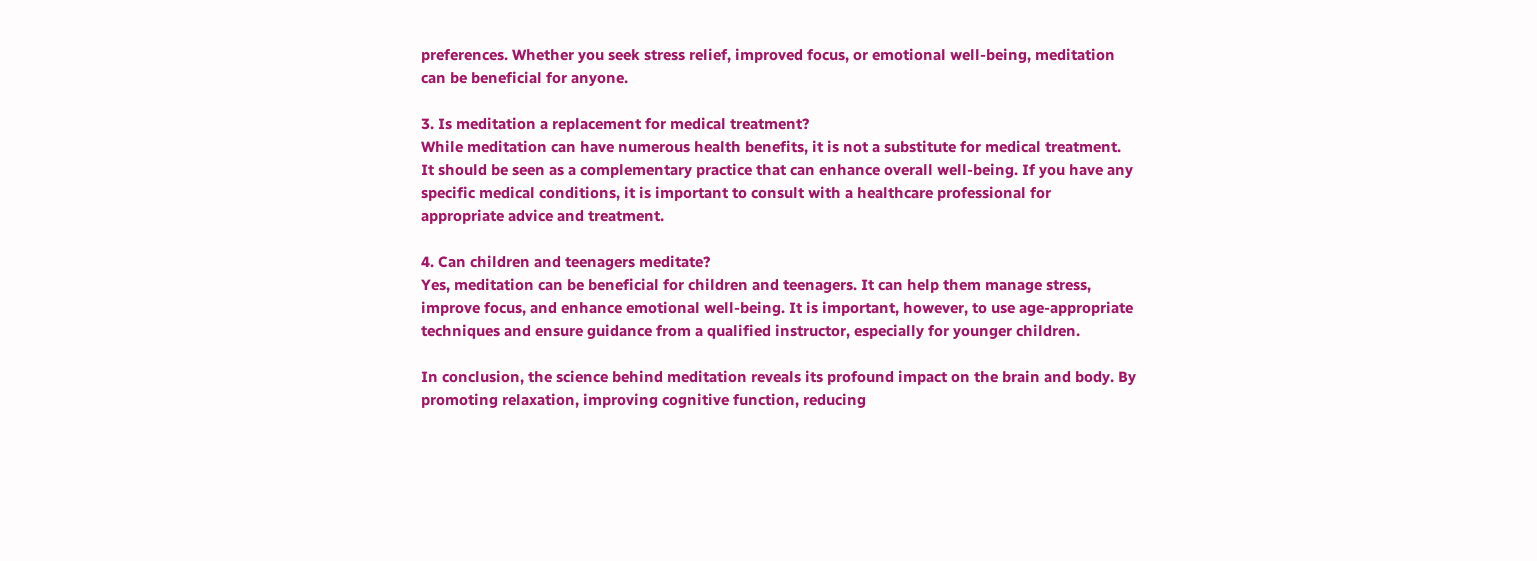preferences. Whether you seek stress relief, improved focus, or emotional well-being, meditation can be beneficial for anyone.

3. Is meditation a replacement for medical treatment?
While meditation can have numerous health benefits, it is not a substitute for medical treatment. It should be seen as a complementary practice that can enhance overall well-being. If you have any specific medical conditions, it is important to consult with a healthcare professional for appropriate advice and treatment.

4. Can children and teenagers meditate?
Yes, meditation can be beneficial for children and teenagers. It can help them manage stress, improve focus, and enhance emotional well-being. It is important, however, to use age-appropriate techniques and ensure guidance from a qualified instructor, especially for younger children.

In conclusion, the science behind meditation reveals its profound impact on the brain and body. By promoting relaxation, improving cognitive function, reducing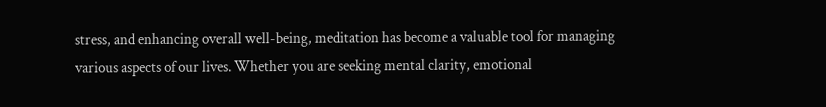stress, and enhancing overall well-being, meditation has become a valuable tool for managing various aspects of our lives. Whether you are seeking mental clarity, emotional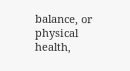balance, or physical health,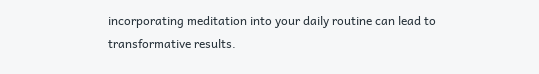incorporating meditation into your daily routine can lead to transformative results.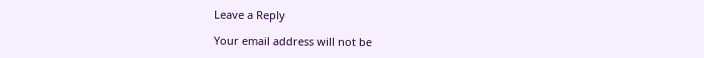Leave a Reply

Your email address will not be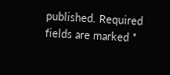published. Required fields are marked *